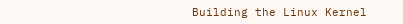Building the Linux Kernel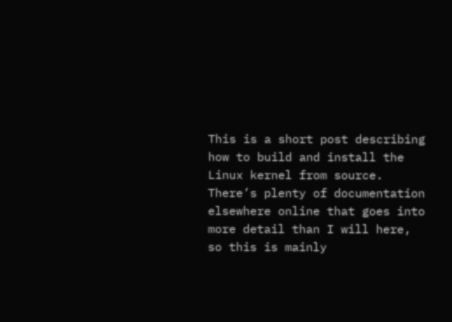This is a short post describing how to build and install the Linux kernel from source. There’s plenty of documentation elsewhere online that goes into more detail than I will here, so this is mainly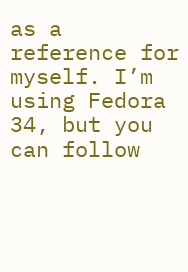as a reference for myself. I’m using Fedora 34, but you can follow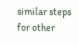similar steps for other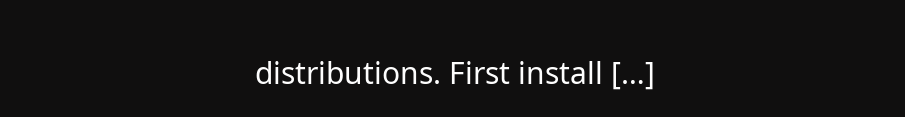distributions. First install […]